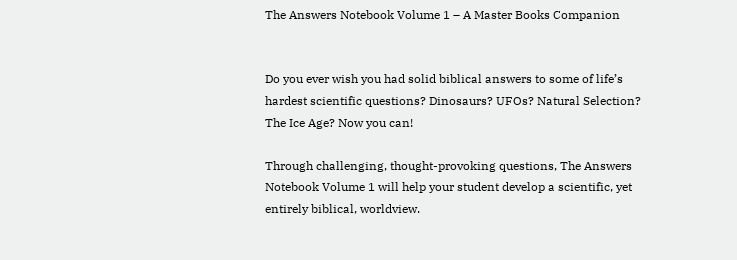The Answers Notebook Volume 1 – A Master Books Companion


Do you ever wish you had solid biblical answers to some of life’s hardest scientific questions? Dinosaurs? UFOs? Natural Selection? The Ice Age? Now you can!

Through challenging, thought-provoking questions, The Answers Notebook Volume 1 will help your student develop a scientific, yet entirely biblical, worldview.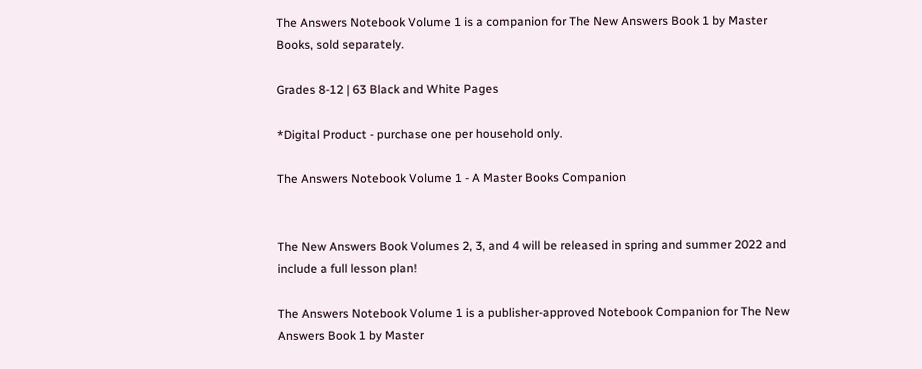The Answers Notebook Volume 1 is a companion for The New Answers Book 1 by Master Books, sold separately.

Grades 8-12 | 63 Black and White Pages

*Digital Product - purchase one per household only.

The Answers Notebook Volume 1 - A Master Books Companion


The New Answers Book Volumes 2, 3, and 4 will be released in spring and summer 2022 and include a full lesson plan!

The Answers Notebook Volume 1 is a publisher-approved Notebook Companion for The New Answers Book 1 by Master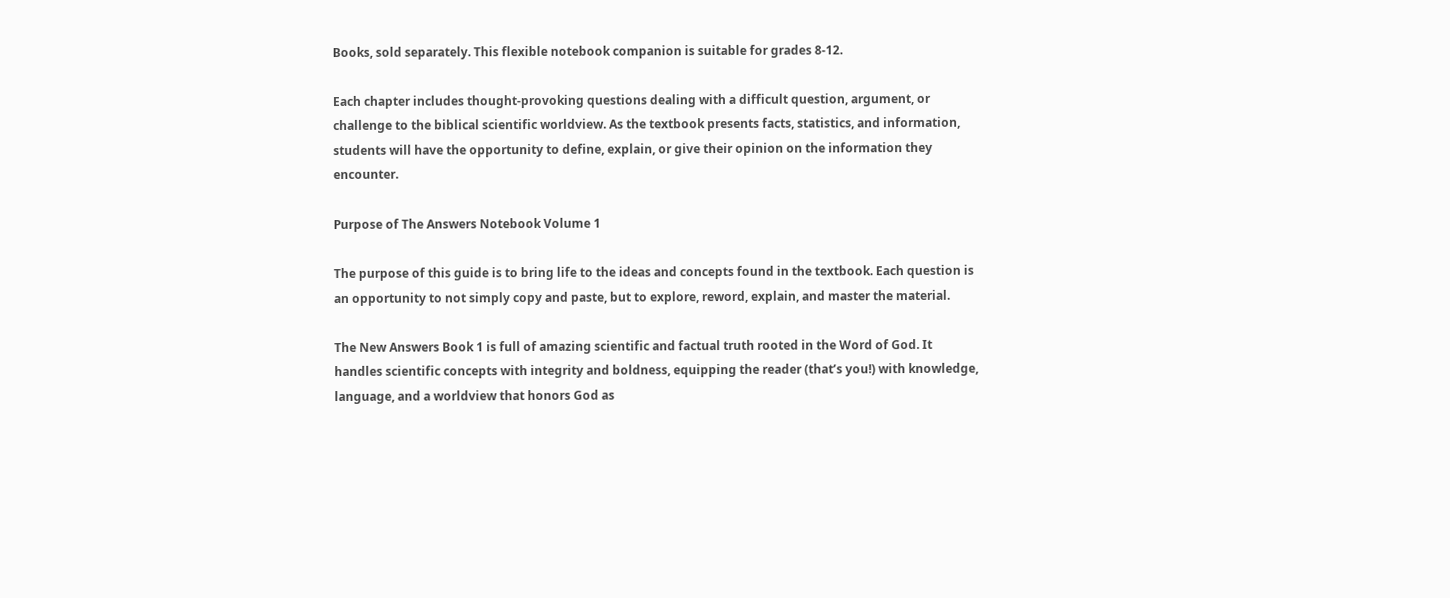Books, sold separately. This flexible notebook companion is suitable for grades 8-12.

Each chapter includes thought-provoking questions dealing with a difficult question, argument, or challenge to the biblical scientific worldview. As the textbook presents facts, statistics, and information, students will have the opportunity to define, explain, or give their opinion on the information they encounter.

Purpose of The Answers Notebook Volume 1

The purpose of this guide is to bring life to the ideas and concepts found in the textbook. Each question is an opportunity to not simply copy and paste, but to explore, reword, explain, and master the material.

The New Answers Book 1 is full of amazing scientific and factual truth rooted in the Word of God. It handles scientific concepts with integrity and boldness, equipping the reader (that’s you!) with knowledge, language, and a worldview that honors God as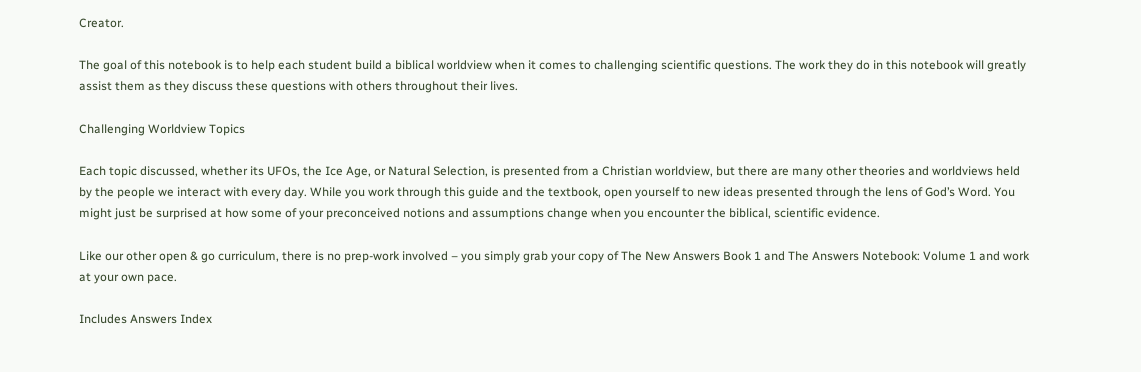Creator.

The goal of this notebook is to help each student build a biblical worldview when it comes to challenging scientific questions. The work they do in this notebook will greatly assist them as they discuss these questions with others throughout their lives.

Challenging Worldview Topics

Each topic discussed, whether its UFOs, the Ice Age, or Natural Selection, is presented from a Christian worldview, but there are many other theories and worldviews held by the people we interact with every day. While you work through this guide and the textbook, open yourself to new ideas presented through the lens of God’s Word. You might just be surprised at how some of your preconceived notions and assumptions change when you encounter the biblical, scientific evidence.

Like our other open & go curriculum, there is no prep-work involved – you simply grab your copy of The New Answers Book 1 and The Answers Notebook: Volume 1 and work at your own pace.

Includes Answers Index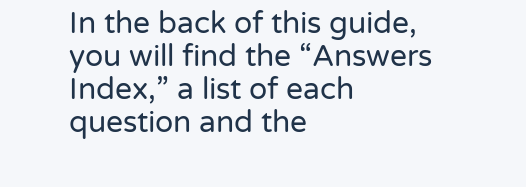In the back of this guide, you will find the “Answers Index,” a list of each question and the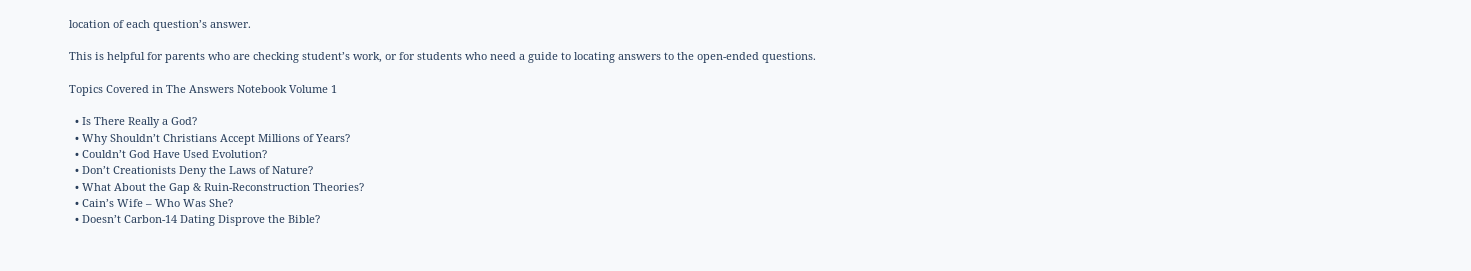location of each question’s answer.

This is helpful for parents who are checking student’s work, or for students who need a guide to locating answers to the open-ended questions.

Topics Covered in The Answers Notebook Volume 1

  • Is There Really a God?
  • Why Shouldn’t Christians Accept Millions of Years?
  • Couldn’t God Have Used Evolution?
  • Don’t Creationists Deny the Laws of Nature?
  • What About the Gap & Ruin-Reconstruction Theories?
  • Cain’s Wife – Who Was She?
  • Doesn’t Carbon-14 Dating Disprove the Bible?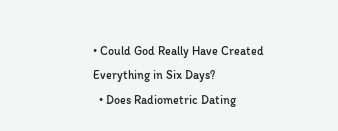• Could God Really Have Created Everything in Six Days?
  • Does Radiometric Dating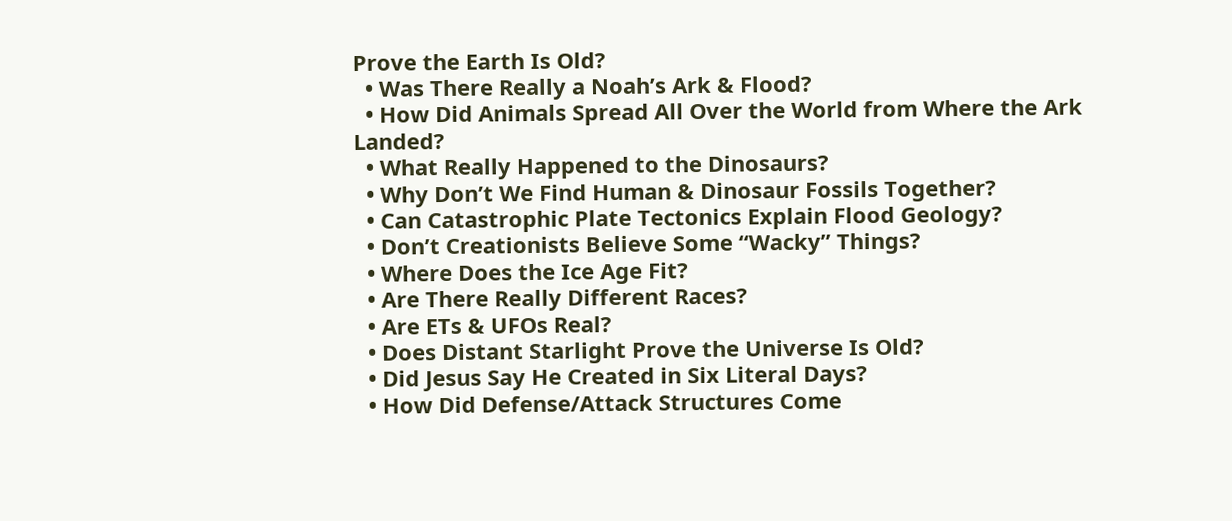Prove the Earth Is Old?
  • Was There Really a Noah’s Ark & Flood?
  • How Did Animals Spread All Over the World from Where the Ark Landed?
  • What Really Happened to the Dinosaurs?
  • Why Don’t We Find Human & Dinosaur Fossils Together?
  • Can Catastrophic Plate Tectonics Explain Flood Geology?
  • Don’t Creationists Believe Some “Wacky” Things?
  • Where Does the Ice Age Fit?
  • Are There Really Different Races?
  • Are ETs & UFOs Real?
  • Does Distant Starlight Prove the Universe Is Old?
  • Did Jesus Say He Created in Six Literal Days?
  • How Did Defense/Attack Structures Come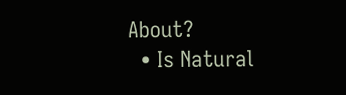About?
  • Is Natural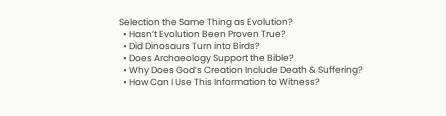Selection the Same Thing as Evolution?
  • Hasn’t Evolution Been Proven True?
  • Did Dinosaurs Turn into Birds?
  • Does Archaeology Support the Bible?
  • Why Does God’s Creation Include Death & Suffering?
  • How Can I Use This Information to Witness?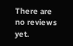There are no reviews yet.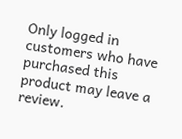Only logged in customers who have purchased this product may leave a review.